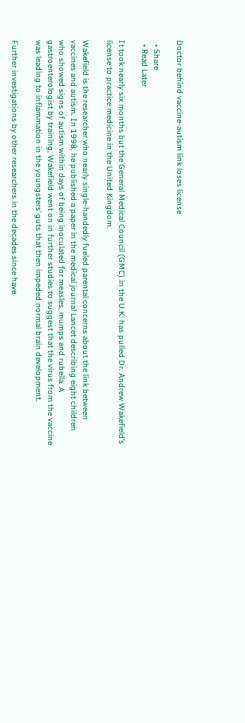Doctor behind vaccine-autism link loses license

  • Share
  • Read Later

It took nearly six months but the General Medical Council (GMC) in the U.K. has pulled Dr. Andrew Wakefield’s license to practice medicine in the United Kingdom.

Wakefield is the researcher who nearly single-handedly fueled parental concerns about the link between vaccines and autism. In 1998, he published a paper in the medical journal Lancet describing eight children who showed signs of autism within days of being inoculated for measles, mumps and rubella. A gastroenterologist by training, Wakefield went on in further studies to suggest that the virus from the vaccine was leading to inflammation in the youngsters’ guts that then impeded normal brain development.

Further investigations by other researchers in the decades since have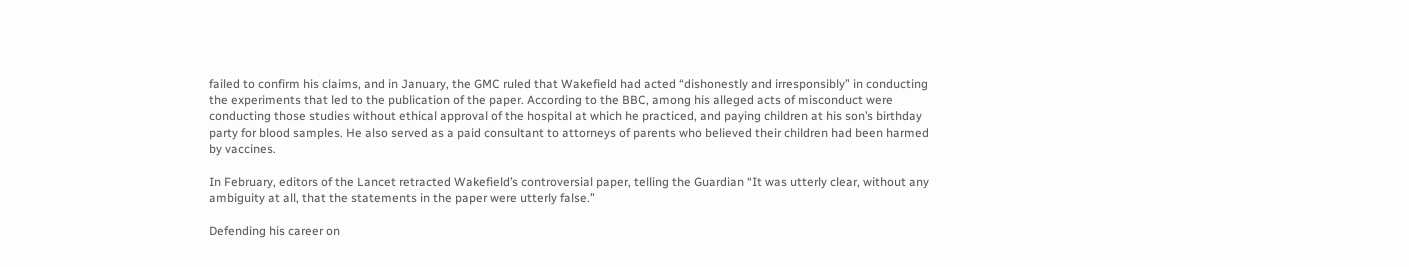failed to confirm his claims, and in January, the GMC ruled that Wakefield had acted “dishonestly and irresponsibly” in conducting the experiments that led to the publication of the paper. According to the BBC, among his alleged acts of misconduct were conducting those studies without ethical approval of the hospital at which he practiced, and paying children at his son’s birthday party for blood samples. He also served as a paid consultant to attorneys of parents who believed their children had been harmed by vaccines.

In February, editors of the Lancet retracted Wakefield’s controversial paper, telling the Guardian “It was utterly clear, without any ambiguity at all, that the statements in the paper were utterly false.”

Defending his career on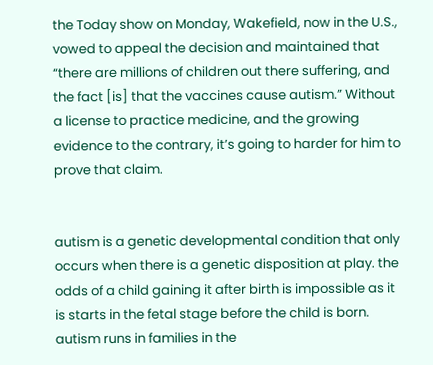the Today show on Monday, Wakefield, now in the U.S., vowed to appeal the decision and maintained that “there are millions of children out there suffering, and the fact [is] that the vaccines cause autism.” Without a license to practice medicine, and the growing evidence to the contrary, it’s going to harder for him to prove that claim.


autism is a genetic developmental condition that only occurs when there is a genetic disposition at play. the odds of a child gaining it after birth is impossible as it is starts in the fetal stage before the child is born. autism runs in families in the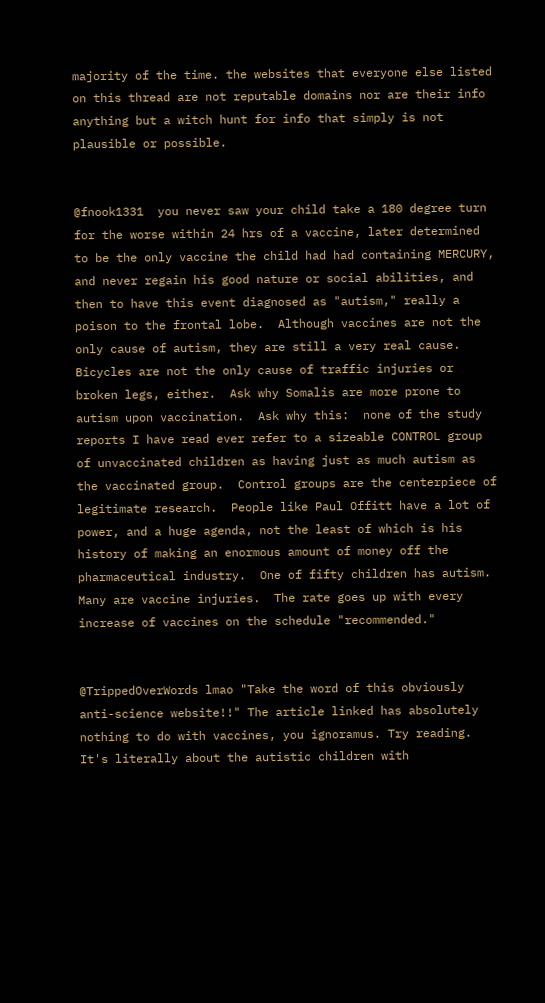majority of the time. the websites that everyone else listed on this thread are not reputable domains nor are their info anything but a witch hunt for info that simply is not plausible or possible.


@fnook1331  you never saw your child take a 180 degree turn for the worse within 24 hrs of a vaccine, later determined to be the only vaccine the child had had containing MERCURY, and never regain his good nature or social abilities, and then to have this event diagnosed as "autism," really a poison to the frontal lobe.  Although vaccines are not the only cause of autism, they are still a very real cause.  Bicycles are not the only cause of traffic injuries or broken legs, either.  Ask why Somalis are more prone to autism upon vaccination.  Ask why this:  none of the study reports I have read ever refer to a sizeable CONTROL group of unvaccinated children as having just as much autism as the vaccinated group.  Control groups are the centerpiece of legitimate research.  People like Paul Offitt have a lot of power, and a huge agenda, not the least of which is his history of making an enormous amount of money off the pharmaceutical industry.  One of fifty children has autism.  Many are vaccine injuries.  The rate goes up with every increase of vaccines on the schedule "recommended."


@TrippedOverWords lmao "Take the word of this obviously anti-science website!!" The article linked has absolutely nothing to do with vaccines, you ignoramus. Try reading. It's literally about the autistic children with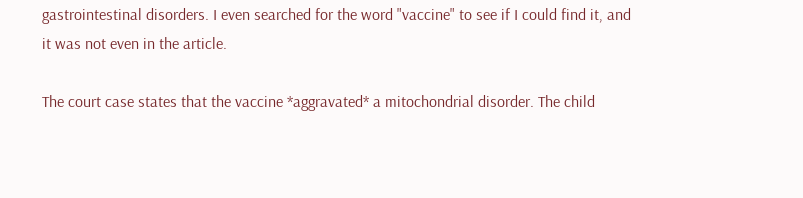gastrointestinal disorders. I even searched for the word "vaccine" to see if I could find it, and it was not even in the article.

The court case states that the vaccine *aggravated* a mitochondrial disorder. The child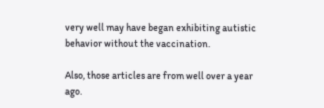very well may have began exhibiting autistic behavior without the vaccination.

Also, those articles are from well over a year ago.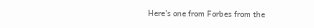Here's one from Forbes from the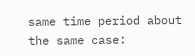same time period about the same case: